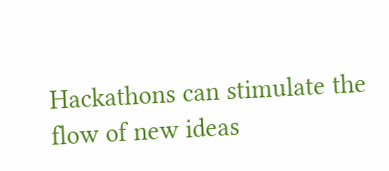Hackathons can stimulate the flow of new ideas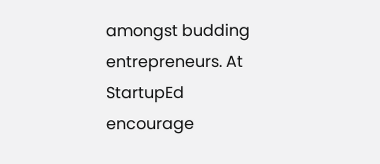amongst budding entrepreneurs. At StartupEd encourage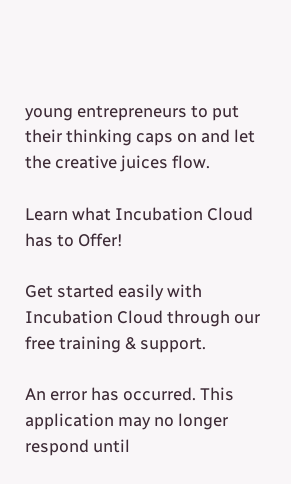young entrepreneurs to put their thinking caps on and let the creative juices flow.

Learn what Incubation Cloud has to Offer!

Get started easily with Incubation Cloud through our free training & support.

An error has occurred. This application may no longer respond until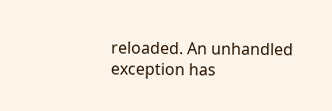reloaded. An unhandled exception has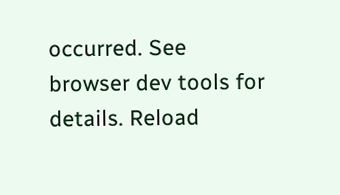occurred. See browser dev tools for details. Reload